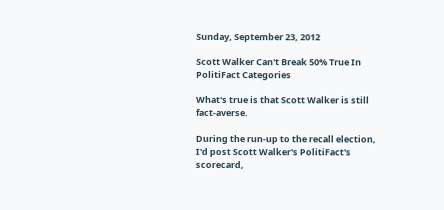Sunday, September 23, 2012

Scott Walker Can't Break 50% True In PolitiFact Categories

What's true is that Scott Walker is still fact-averse.

During the run-up to the recall election, I'd post Scott Walker's PolitiFact's scorecard,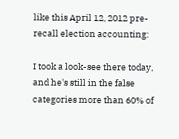like this April 12, 2012 pre-recall election accounting:

I took a look-see there today, and he's still in the false categories more than 60% of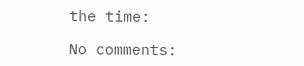the time:

No comments: